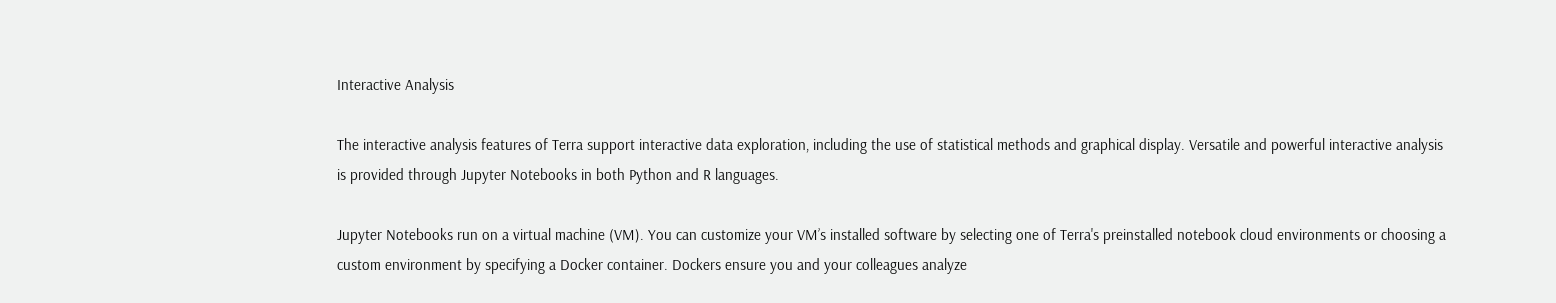Interactive Analysis

The interactive analysis features of Terra support interactive data exploration, including the use of statistical methods and graphical display. Versatile and powerful interactive analysis is provided through Jupyter Notebooks in both Python and R languages.

Jupyter Notebooks run on a virtual machine (VM). You can customize your VM’s installed software by selecting one of Terra's preinstalled notebook cloud environments or choosing a custom environment by specifying a Docker container. Dockers ensure you and your colleagues analyze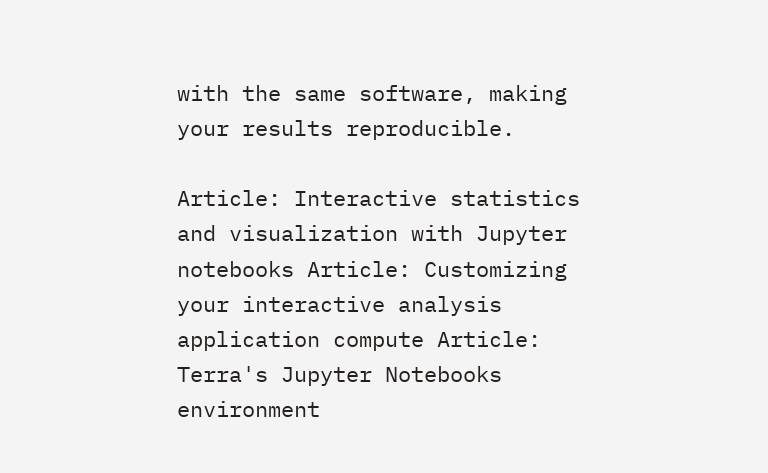with the same software, making your results reproducible.

Article: Interactive statistics and visualization with Jupyter notebooks Article: Customizing your interactive analysis application compute Article: Terra's Jupyter Notebooks environment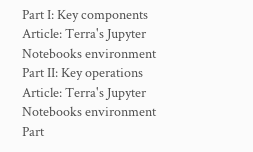Part I: Key components Article: Terra's Jupyter Notebooks environment Part II: Key operations Article: Terra's Jupyter Notebooks environment Part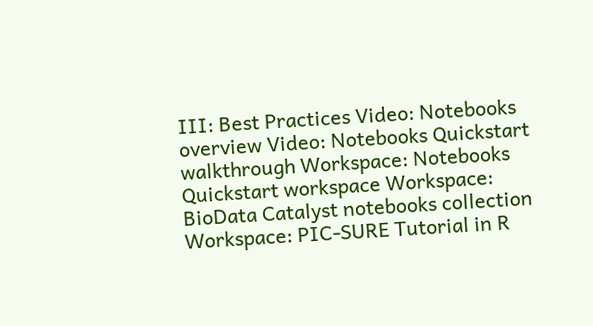III: Best Practices Video: Notebooks overview Video: Notebooks Quickstart walkthrough Workspace: Notebooks Quickstart workspace Workspace: BioData Catalyst notebooks collection Workspace: PIC-SURE Tutorial in R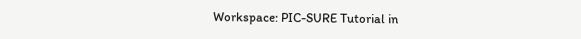Workspace: PIC-SURE Tutorial in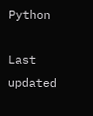Python

Last updated